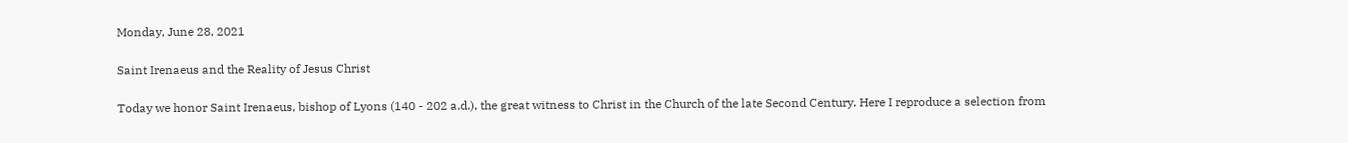Monday, June 28, 2021

Saint Irenaeus and the Reality of Jesus Christ

Today we honor Saint Irenaeus, bishop of Lyons (140 - 202 a.d.), the great witness to Christ in the Church of the late Second Century. Here I reproduce a selection from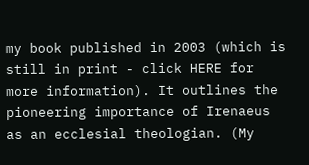my book published in 2003 (which is still in print - click HERE for more information). It outlines the pioneering importance of Irenaeus as an ecclesial theologian. (My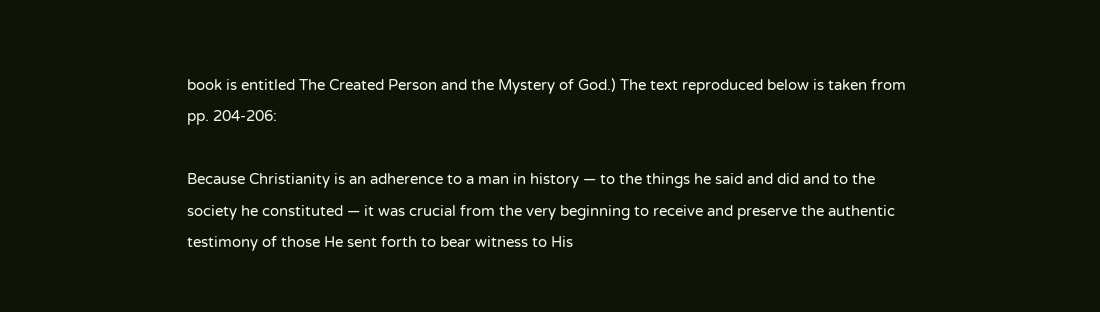book is entitled The Created Person and the Mystery of God.) The text reproduced below is taken from pp. 204-206:

Because Christianity is an adherence to a man in history — to the things he said and did and to the society he constituted — it was crucial from the very beginning to receive and preserve the authentic testimony of those He sent forth to bear witness to His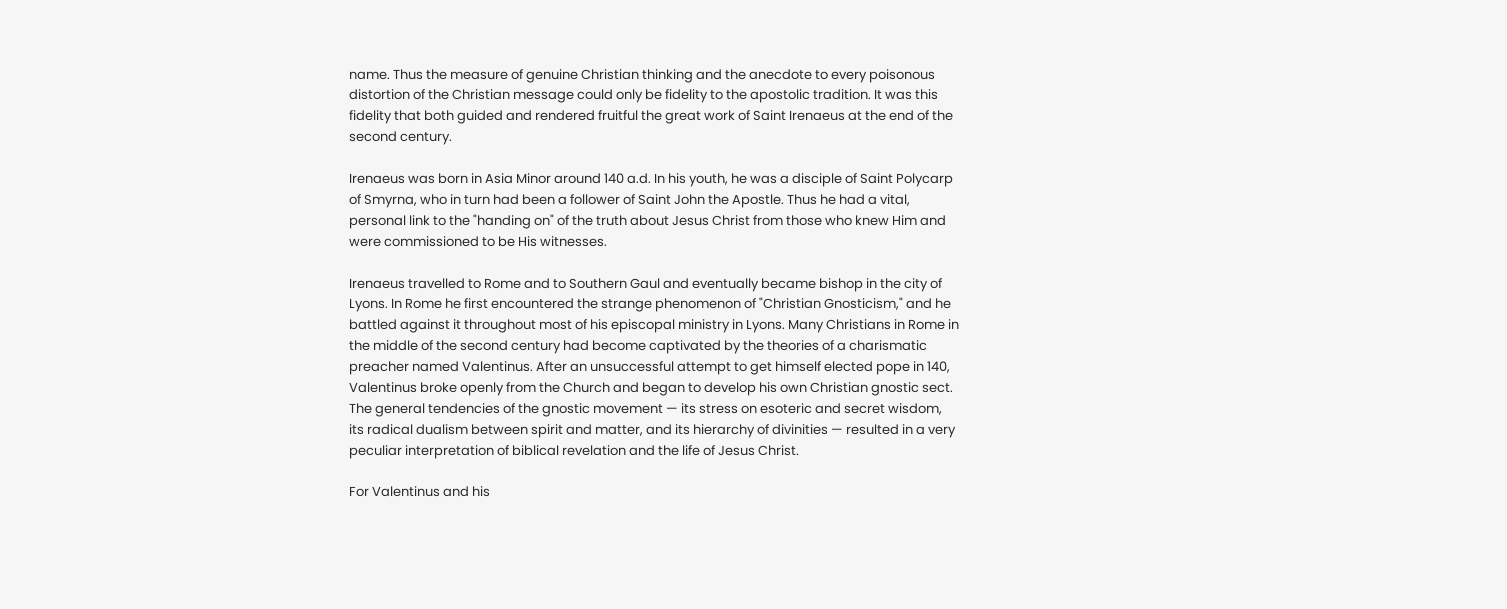name. Thus the measure of genuine Christian thinking and the anecdote to every poisonous distortion of the Christian message could only be fidelity to the apostolic tradition. It was this fidelity that both guided and rendered fruitful the great work of Saint Irenaeus at the end of the second century.

Irenaeus was born in Asia Minor around 140 a.d. In his youth, he was a disciple of Saint Polycarp of Smyrna, who in turn had been a follower of Saint John the Apostle. Thus he had a vital, personal link to the "handing on" of the truth about Jesus Christ from those who knew Him and were commissioned to be His witnesses.

Irenaeus travelled to Rome and to Southern Gaul and eventually became bishop in the city of Lyons. In Rome he first encountered the strange phenomenon of "Christian Gnosticism," and he battled against it throughout most of his episcopal ministry in Lyons. Many Christians in Rome in the middle of the second century had become captivated by the theories of a charismatic preacher named Valentinus. After an unsuccessful attempt to get himself elected pope in 140, Valentinus broke openly from the Church and began to develop his own Christian gnostic sect. The general tendencies of the gnostic movement — its stress on esoteric and secret wisdom, its radical dualism between spirit and matter, and its hierarchy of divinities — resulted in a very peculiar interpretation of biblical revelation and the life of Jesus Christ.

For Valentinus and his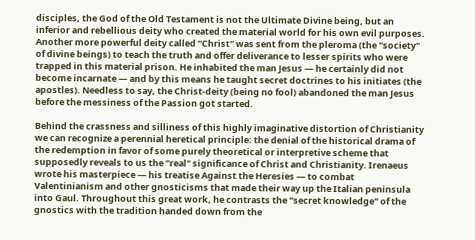disciples, the God of the Old Testament is not the Ultimate Divine being, but an inferior and rebellious deity who created the material world for his own evil purposes. Another more powerful deity called “Christ" was sent from the pleroma (the "society" of divine beings) to teach the truth and offer deliverance to lesser spirits who were trapped in this material prison. He inhabited the man Jesus — he certainly did not become incarnate — and by this means he taught secret doctrines to his initiates (the apostles). Needless to say, the Christ-deity (being no fool) abandoned the man Jesus before the messiness of the Passion got started.

Behind the crassness and silliness of this highly imaginative distortion of Christianity we can recognize a perennial heretical principle: the denial of the historical drama of the redemption in favor of some purely theoretical or interpretive scheme that supposedly reveals to us the "real" significance of Christ and Christianity. Irenaeus wrote his masterpiece — his treatise Against the Heresies — to combat Valentinianism and other gnosticisms that made their way up the Italian peninsula into Gaul. Throughout this great work, he contrasts the "secret knowledge" of the gnostics with the tradition handed down from the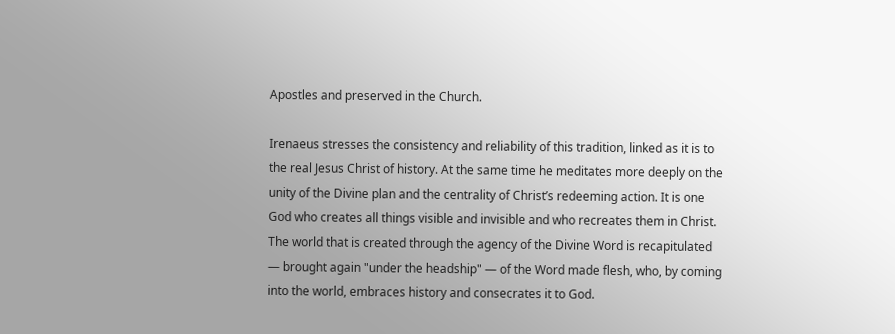Apostles and preserved in the Church.

Irenaeus stresses the consistency and reliability of this tradition, linked as it is to the real Jesus Christ of history. At the same time he meditates more deeply on the unity of the Divine plan and the centrality of Christ’s redeeming action. It is one God who creates all things visible and invisible and who recreates them in Christ. The world that is created through the agency of the Divine Word is recapitulated — brought again "under the headship" — of the Word made flesh, who, by coming into the world, embraces history and consecrates it to God.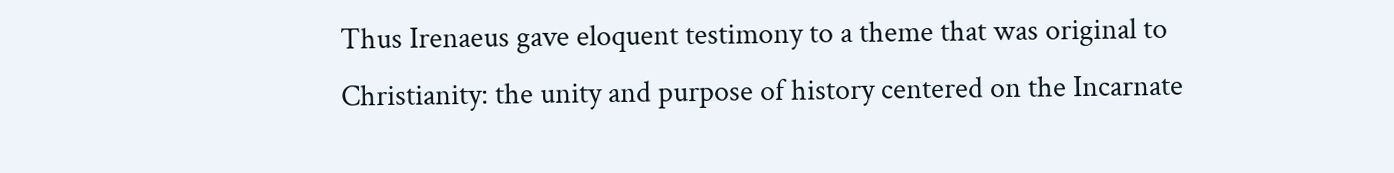Thus Irenaeus gave eloquent testimony to a theme that was original to Christianity: the unity and purpose of history centered on the Incarnate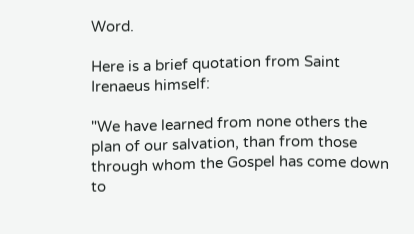Word.

Here is a brief quotation from Saint Irenaeus himself:

"We have learned from none others the plan of our salvation, than from those through whom the Gospel has come down to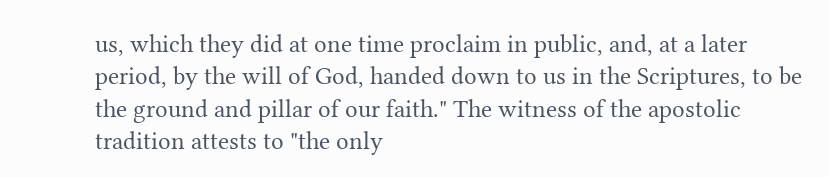us, which they did at one time proclaim in public, and, at a later period, by the will of God, handed down to us in the Scriptures, to be the ground and pillar of our faith." The witness of the apostolic tradition attests to "the only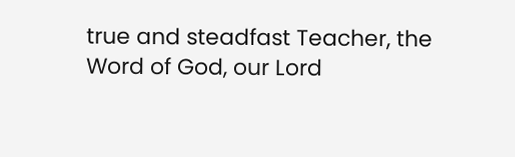true and steadfast Teacher, the Word of God, our Lord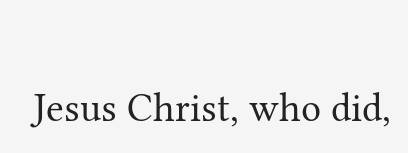Jesus Christ, who did,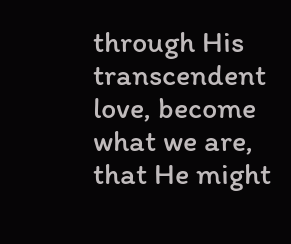through His transcendent love, become what we are, that He might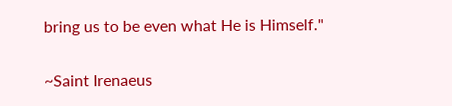bring us to be even what He is Himself."

~Saint Irenaeus